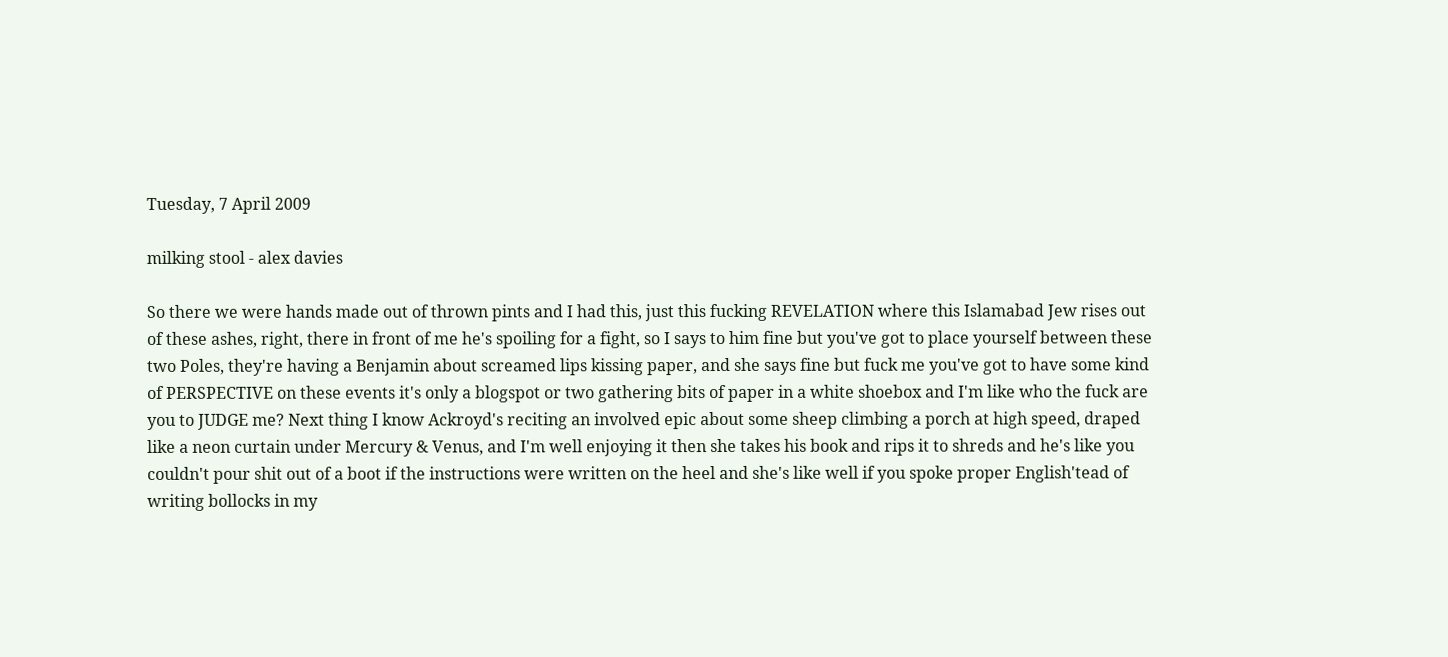Tuesday, 7 April 2009

milking stool - alex davies

So there we were hands made out of thrown pints and I had this, just this fucking REVELATION where this Islamabad Jew rises out of these ashes, right, there in front of me he's spoiling for a fight, so I says to him fine but you've got to place yourself between these two Poles, they're having a Benjamin about screamed lips kissing paper, and she says fine but fuck me you've got to have some kind of PERSPECTIVE on these events it's only a blogspot or two gathering bits of paper in a white shoebox and I'm like who the fuck are you to JUDGE me? Next thing I know Ackroyd's reciting an involved epic about some sheep climbing a porch at high speed, draped like a neon curtain under Mercury & Venus, and I'm well enjoying it then she takes his book and rips it to shreds and he's like you couldn't pour shit out of a boot if the instructions were written on the heel and she's like well if you spoke proper English'tead of writing bollocks in my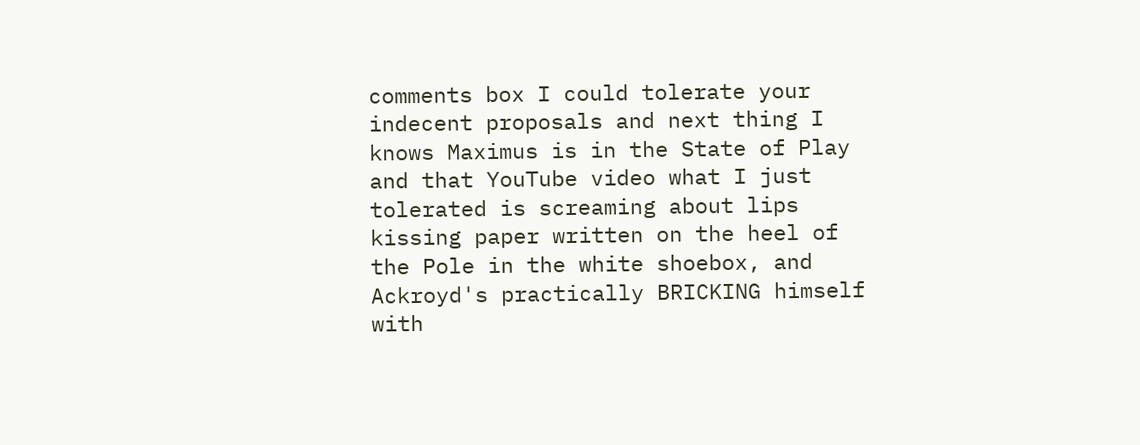comments box I could tolerate your indecent proposals and next thing I knows Maximus is in the State of Play and that YouTube video what I just tolerated is screaming about lips kissing paper written on the heel of the Pole in the white shoebox, and Ackroyd's practically BRICKING himself with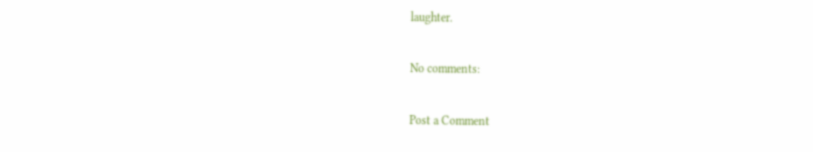laughter.

No comments:

Post a Comment